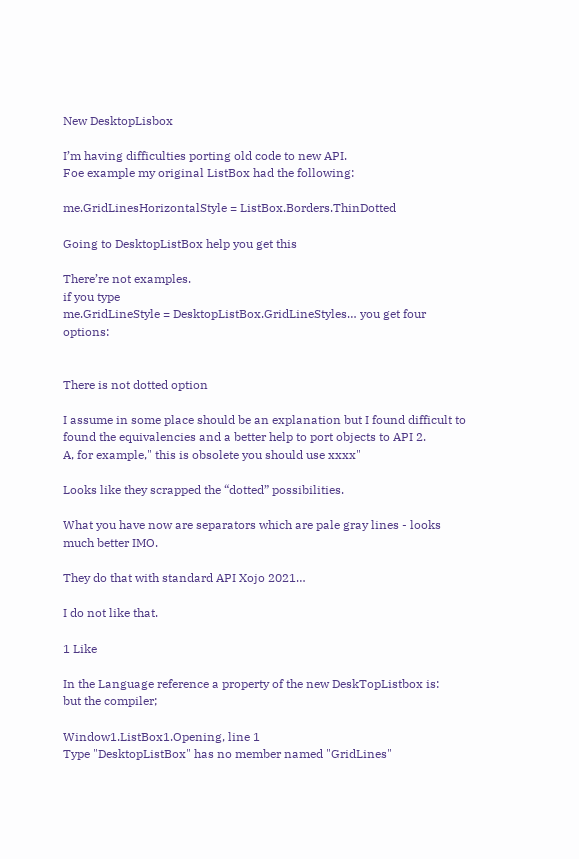New DesktopLisbox

I’m having difficulties porting old code to new API.
Foe example my original ListBox had the following:

me.GridLinesHorizontalStyle = ListBox.Borders.ThinDotted

Going to DesktopListBox help you get this

There’re not examples.
if you type
me.GridLineStyle = DesktopListBox.GridLineStyles… you get four options:


There is not dotted option

I assume in some place should be an explanation but I found difficult to found the equivalencies and a better help to port objects to API 2.
A, for example," this is obsolete you should use xxxx"

Looks like they scrapped the “dotted” possibilities.

What you have now are separators which are pale gray lines - looks much better IMO.

They do that with standard API Xojo 2021…

I do not like that.

1 Like

In the Language reference a property of the new DeskTopListbox is:
but the compiler;

Window1.ListBox1.Opening, line 1
Type "DesktopListBox" has no member named "GridLines"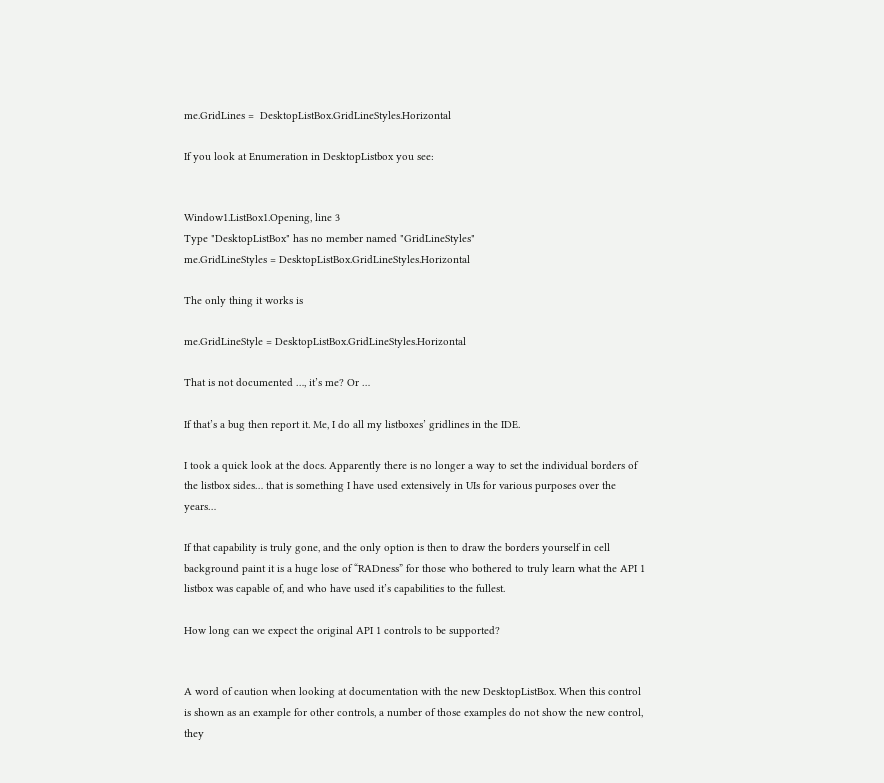me.GridLines =  DesktopListBox.GridLineStyles.Horizontal

If you look at Enumeration in DesktopListbox you see:


Window1.ListBox1.Opening, line 3
Type "DesktopListBox" has no member named "GridLineStyles"
me.GridLineStyles = DesktopListBox.GridLineStyles.Horizontal

The only thing it works is

me.GridLineStyle = DesktopListBox.GridLineStyles.Horizontal

That is not documented …, it’s me? Or …

If that’s a bug then report it. Me, I do all my listboxes’ gridlines in the IDE.

I took a quick look at the docs. Apparently there is no longer a way to set the individual borders of the listbox sides… that is something I have used extensively in UIs for various purposes over the years…

If that capability is truly gone, and the only option is then to draw the borders yourself in cell background paint it is a huge lose of “RADness” for those who bothered to truly learn what the API 1 listbox was capable of, and who have used it’s capabilities to the fullest.

How long can we expect the original API 1 controls to be supported?


A word of caution when looking at documentation with the new DesktopListBox. When this control is shown as an example for other controls, a number of those examples do not show the new control, they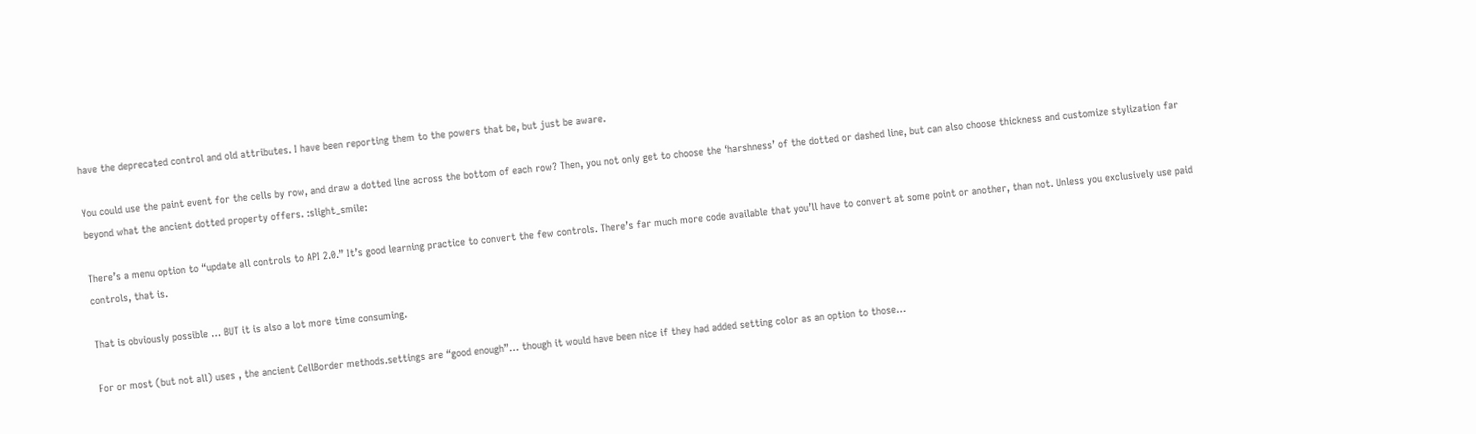have the deprecated control and old attributes. I have been reporting them to the powers that be, but just be aware.

You could use the paint event for the cells by row, and draw a dotted line across the bottom of each row? Then, you not only get to choose the ‘harshness’ of the dotted or dashed line, but can also choose thickness and customize stylization far beyond what the ancient dotted property offers. :slight_smile:

There’s a menu option to “update all controls to API 2.0.” It’s good learning practice to convert the few controls. There’s far much more code available that you’ll have to convert at some point or another, than not. Unless you exclusively use paid controls, that is.

That is obviously possible … BUT it is also a lot more time consuming.

For or most (but not all) uses , the ancient CellBorder methods.settings are “good enough”… though it would have been nice if they had added setting color as an option to those…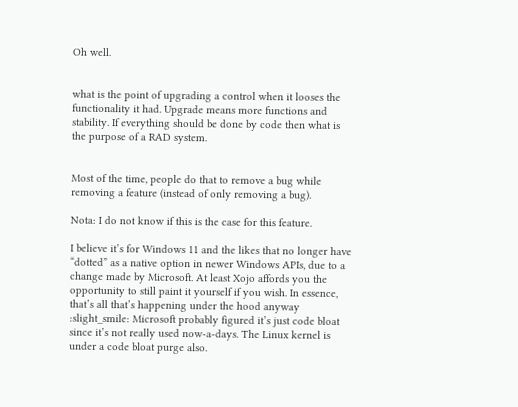Oh well.


what is the point of upgrading a control when it looses the functionality it had. Upgrade means more functions and stability. If everything should be done by code then what is the purpose of a RAD system.


Most of the time, people do that to remove a bug while removing a feature (instead of only removing a bug).

Nota: I do not know if this is the case for this feature.

I believe it’s for Windows 11 and the likes that no longer have “dotted” as a native option in newer Windows APIs, due to a change made by Microsoft. At least Xojo affords you the opportunity to still paint it yourself if you wish. In essence, that’s all that’s happening under the hood anyway :slight_smile: Microsoft probably figured it’s just code bloat since it’s not really used now-a-days. The Linux kernel is under a code bloat purge also.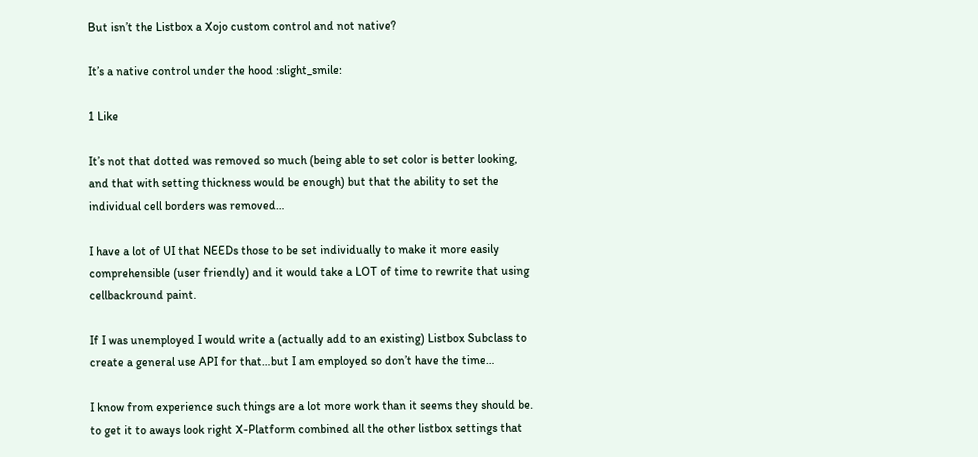But isn’t the Listbox a Xojo custom control and not native?

It’s a native control under the hood :slight_smile:

1 Like

It’s not that dotted was removed so much (being able to set color is better looking, and that with setting thickness would be enough) but that the ability to set the individual cell borders was removed…

I have a lot of UI that NEEDs those to be set individually to make it more easily comprehensible (user friendly) and it would take a LOT of time to rewrite that using cellbackround paint.

If I was unemployed I would write a (actually add to an existing) Listbox Subclass to create a general use API for that…but I am employed so don’t have the time…

I know from experience such things are a lot more work than it seems they should be. to get it to aways look right X-Platform combined all the other listbox settings that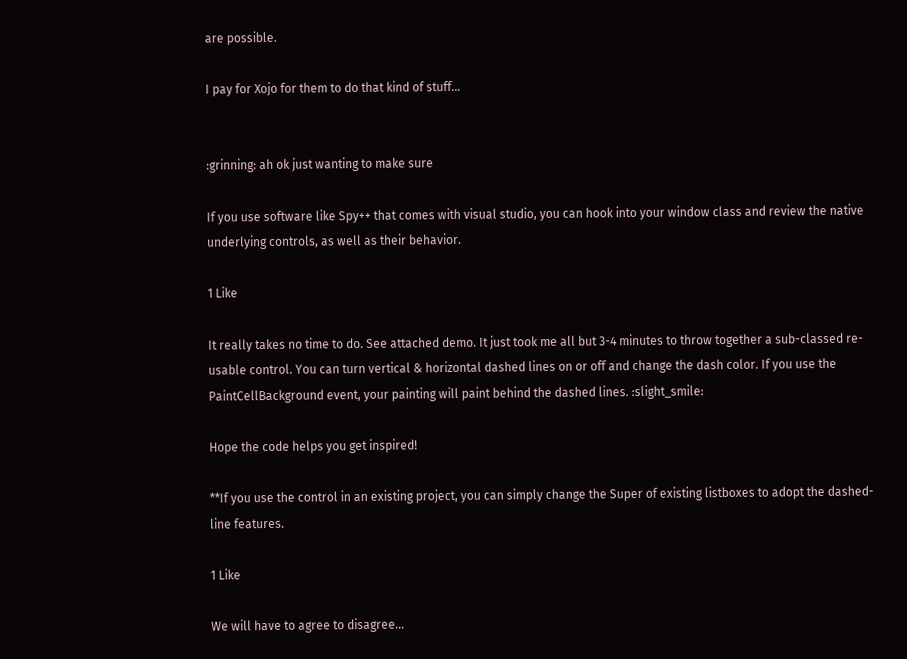are possible.

I pay for Xojo for them to do that kind of stuff…


:grinning: ah ok just wanting to make sure

If you use software like Spy++ that comes with visual studio, you can hook into your window class and review the native underlying controls, as well as their behavior.

1 Like

It really takes no time to do. See attached demo. It just took me all but 3-4 minutes to throw together a sub-classed re-usable control. You can turn vertical & horizontal dashed lines on or off and change the dash color. If you use the PaintCellBackground event, your painting will paint behind the dashed lines. :slight_smile:

Hope the code helps you get inspired!

**If you use the control in an existing project, you can simply change the Super of existing listboxes to adopt the dashed-line features.

1 Like

We will have to agree to disagree…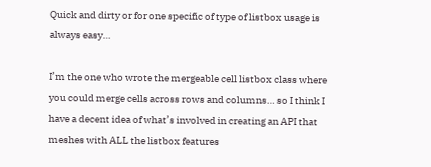Quick and dirty or for one specific of type of listbox usage is always easy…

I’m the one who wrote the mergeable cell listbox class where you could merge cells across rows and columns… so I think I have a decent idea of what’s involved in creating an API that meshes with ALL the listbox features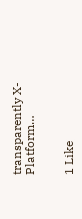transparently X-Platform…


1 Like